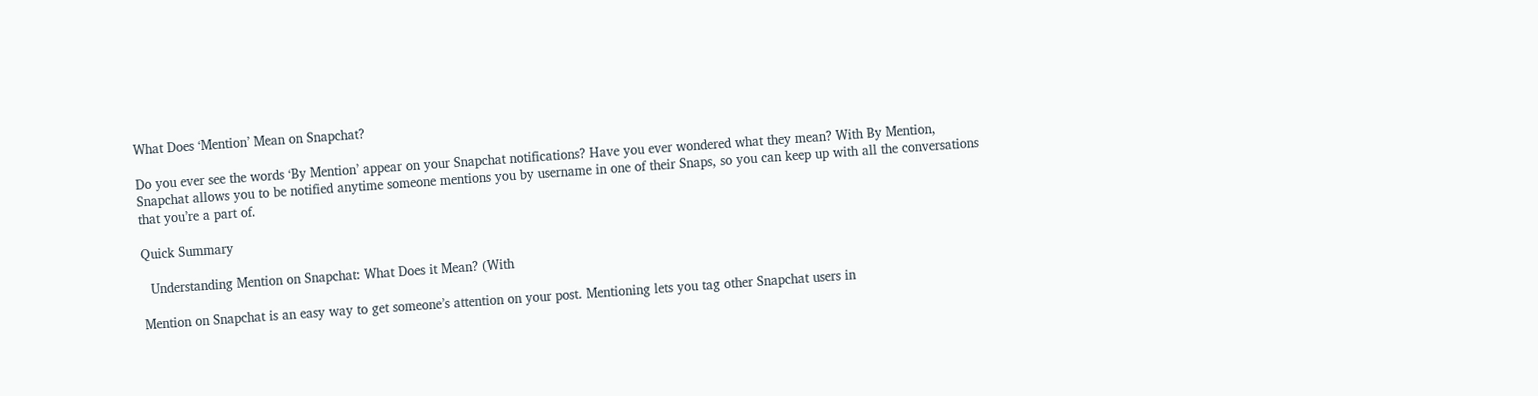What Does ‘Mention’ Mean on Snapchat?

Do you ever see the words ‘By Mention’ appear on your Snapchat notifications? Have you ever wondered what they mean? With By Mention, Snapchat allows you to be notified anytime someone mentions you by username in one of their Snaps, so you can keep up with all the conversations that you’re a part of.

Quick Summary

  Understanding Mention on Snapchat: What Does it Mean? (With

Mention on Snapchat is an easy way to get someone’s attention on your post. Mentioning lets you tag other Snapchat users in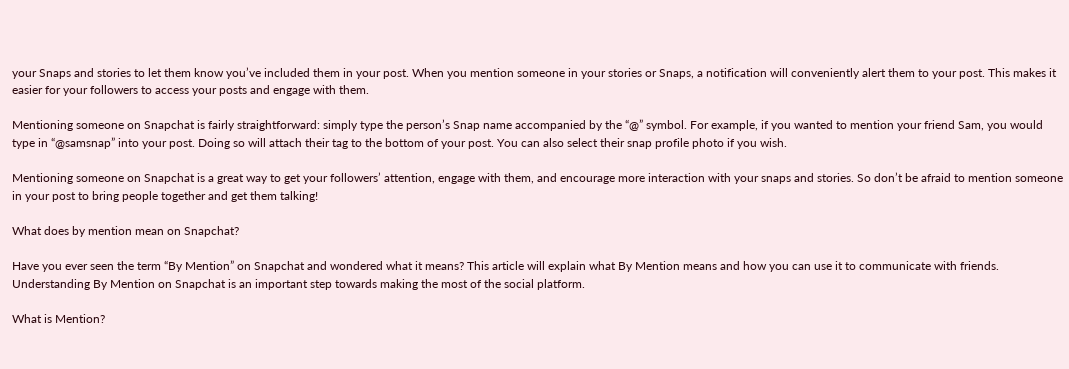your Snaps and stories to let them know you’ve included them in your post. When you mention someone in your stories or Snaps, a notification will conveniently alert them to your post. This makes it easier for your followers to access your posts and engage with them.

Mentioning someone on Snapchat is fairly straightforward: simply type the person’s Snap name accompanied by the “@” symbol. For example, if you wanted to mention your friend Sam, you would type in “@samsnap” into your post. Doing so will attach their tag to the bottom of your post. You can also select their snap profile photo if you wish.

Mentioning someone on Snapchat is a great way to get your followers’ attention, engage with them, and encourage more interaction with your snaps and stories. So don’t be afraid to mention someone in your post to bring people together and get them talking!

What does by mention mean on Snapchat?

Have you ever seen the term “By Mention” on Snapchat and wondered what it means? This article will explain what By Mention means and how you can use it to communicate with friends. Understanding By Mention on Snapchat is an important step towards making the most of the social platform.

What is Mention?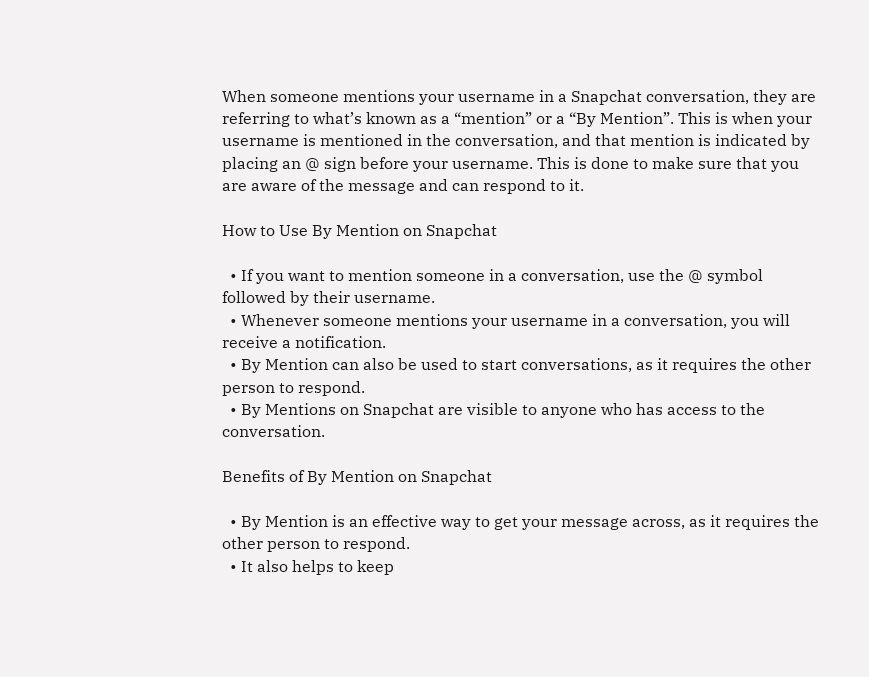When someone mentions your username in a Snapchat conversation, they are referring to what’s known as a “mention” or a “By Mention”. This is when your username is mentioned in the conversation, and that mention is indicated by placing an @ sign before your username. This is done to make sure that you are aware of the message and can respond to it.

How to Use By Mention on Snapchat

  • If you want to mention someone in a conversation, use the @ symbol followed by their username.
  • Whenever someone mentions your username in a conversation, you will receive a notification.
  • By Mention can also be used to start conversations, as it requires the other person to respond.
  • By Mentions on Snapchat are visible to anyone who has access to the conversation.

Benefits of By Mention on Snapchat

  • By Mention is an effective way to get your message across, as it requires the other person to respond.
  • It also helps to keep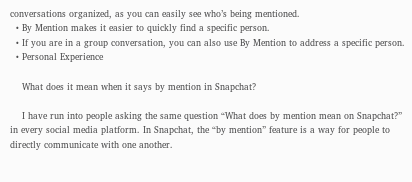conversations organized, as you can easily see who’s being mentioned.
  • By Mention makes it easier to quickly find a specific person.
  • If you are in a group conversation, you can also use By Mention to address a specific person.
  • Personal Experience

    What does it mean when it says by mention in Snapchat?

    I have run into people asking the same question “What does by mention mean on Snapchat?” in every social media platform. In Snapchat, the “by mention” feature is a way for people to directly communicate with one another.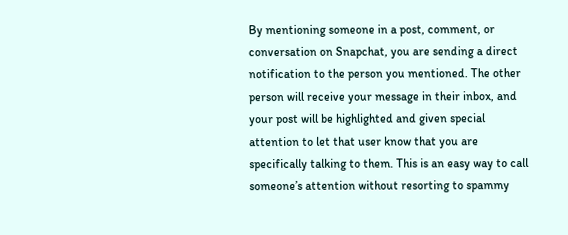By mentioning someone in a post, comment, or conversation on Snapchat, you are sending a direct notification to the person you mentioned. The other person will receive your message in their inbox, and your post will be highlighted and given special attention to let that user know that you are specifically talking to them. This is an easy way to call someone’s attention without resorting to spammy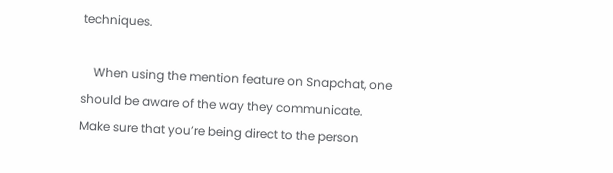techniques.

    When using the mention feature on Snapchat, one should be aware of the way they communicate. Make sure that you’re being direct to the person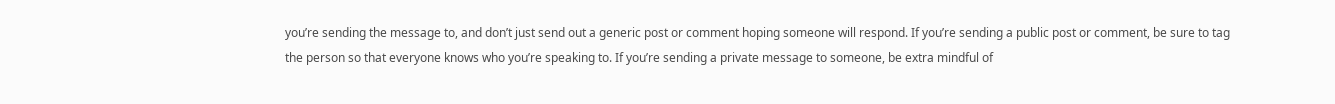you’re sending the message to, and don’t just send out a generic post or comment hoping someone will respond. If you’re sending a public post or comment, be sure to tag the person so that everyone knows who you’re speaking to. If you’re sending a private message to someone, be extra mindful of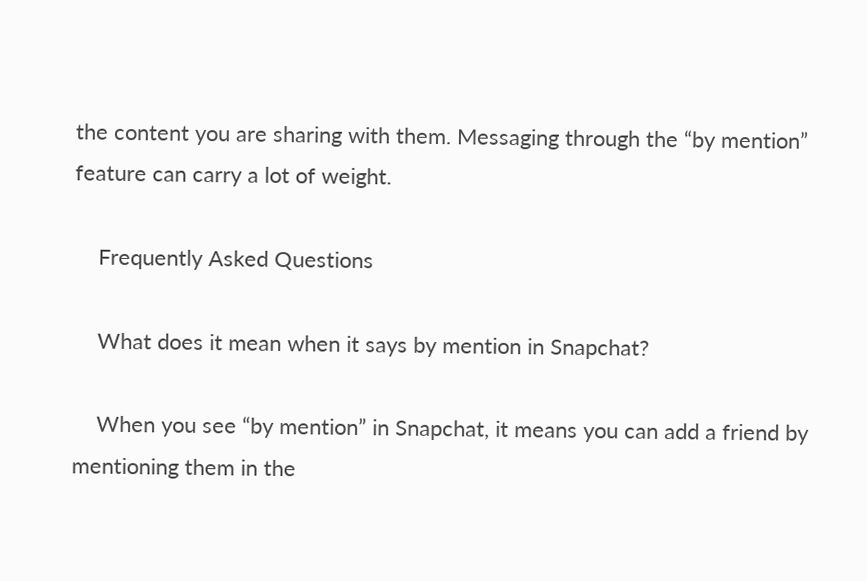the content you are sharing with them. Messaging through the “by mention” feature can carry a lot of weight.

    Frequently Asked Questions

    What does it mean when it says by mention in Snapchat?

    When you see “by mention” in Snapchat, it means you can add a friend by mentioning them in the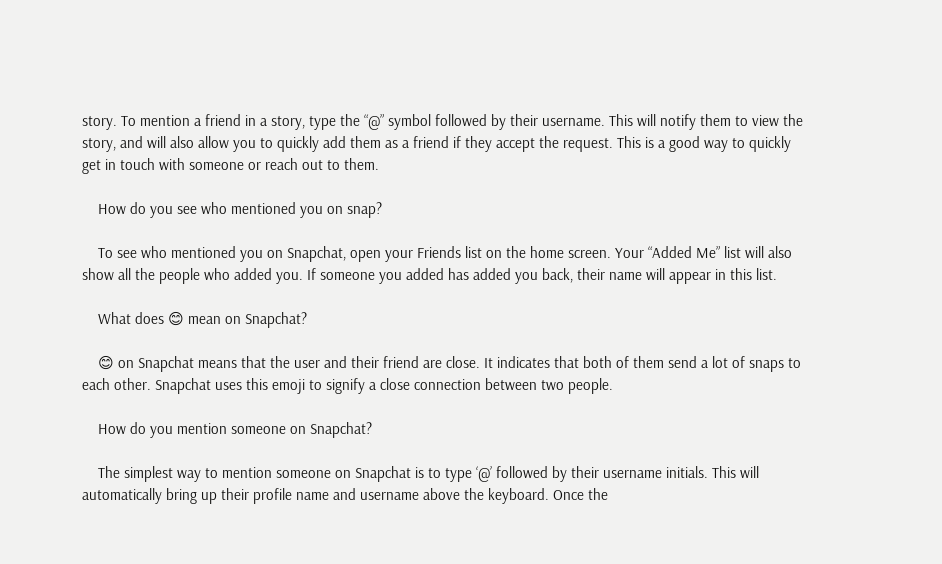story. To mention a friend in a story, type the “@” symbol followed by their username. This will notify them to view the story, and will also allow you to quickly add them as a friend if they accept the request. This is a good way to quickly get in touch with someone or reach out to them.

    How do you see who mentioned you on snap?

    To see who mentioned you on Snapchat, open your Friends list on the home screen. Your “Added Me” list will also show all the people who added you. If someone you added has added you back, their name will appear in this list.

    What does 😊 mean on Snapchat?

    😊 on Snapchat means that the user and their friend are close. It indicates that both of them send a lot of snaps to each other. Snapchat uses this emoji to signify a close connection between two people.

    How do you mention someone on Snapchat?

    The simplest way to mention someone on Snapchat is to type ‘@’ followed by their username initials. This will automatically bring up their profile name and username above the keyboard. Once the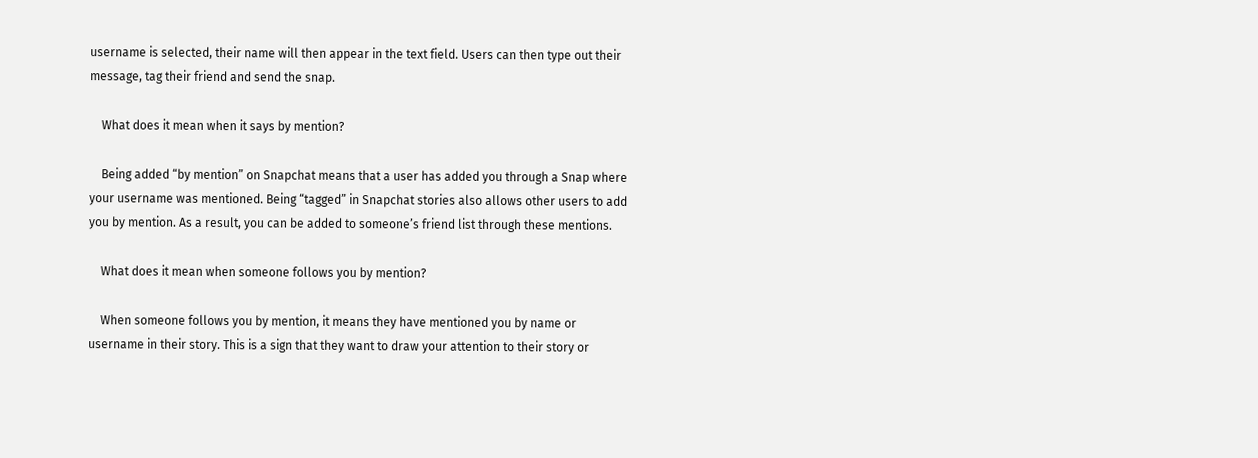username is selected, their name will then appear in the text field. Users can then type out their message, tag their friend and send the snap.

    What does it mean when it says by mention?

    Being added “by mention” on Snapchat means that a user has added you through a Snap where your username was mentioned. Being “tagged” in Snapchat stories also allows other users to add you by mention. As a result, you can be added to someone’s friend list through these mentions.

    What does it mean when someone follows you by mention?

    When someone follows you by mention, it means they have mentioned you by name or username in their story. This is a sign that they want to draw your attention to their story or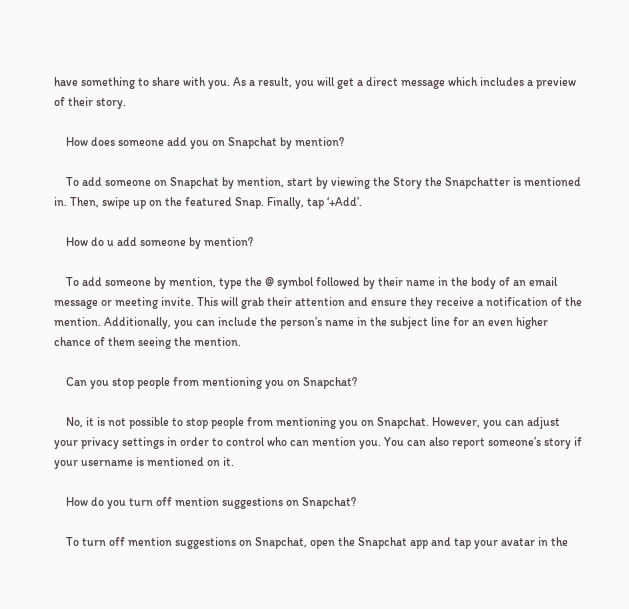have something to share with you. As a result, you will get a direct message which includes a preview of their story.

    How does someone add you on Snapchat by mention?

    To add someone on Snapchat by mention, start by viewing the Story the Snapchatter is mentioned in. Then, swipe up on the featured Snap. Finally, tap ‘+Add’.

    How do u add someone by mention?

    To add someone by mention, type the @ symbol followed by their name in the body of an email message or meeting invite. This will grab their attention and ensure they receive a notification of the mention. Additionally, you can include the person’s name in the subject line for an even higher chance of them seeing the mention.

    Can you stop people from mentioning you on Snapchat?

    No, it is not possible to stop people from mentioning you on Snapchat. However, you can adjust your privacy settings in order to control who can mention you. You can also report someone’s story if your username is mentioned on it.

    How do you turn off mention suggestions on Snapchat?

    To turn off mention suggestions on Snapchat, open the Snapchat app and tap your avatar in the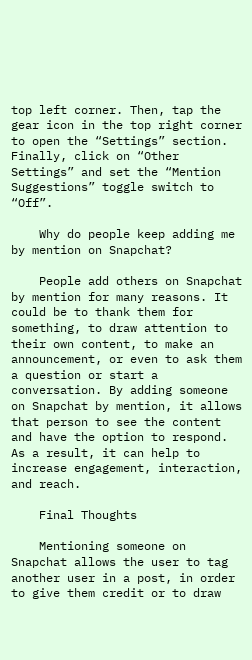top left corner. Then, tap the gear icon in the top right corner to open the “Settings” section. Finally, click on “Other Settings” and set the “Mention Suggestions” toggle switch to “Off”.

    Why do people keep adding me by mention on Snapchat?

    People add others on Snapchat by mention for many reasons. It could be to thank them for something, to draw attention to their own content, to make an announcement, or even to ask them a question or start a conversation. By adding someone on Snapchat by mention, it allows that person to see the content and have the option to respond. As a result, it can help to increase engagement, interaction, and reach.

    Final Thoughts

    Mentioning someone on Snapchat allows the user to tag another user in a post, in order to give them credit or to draw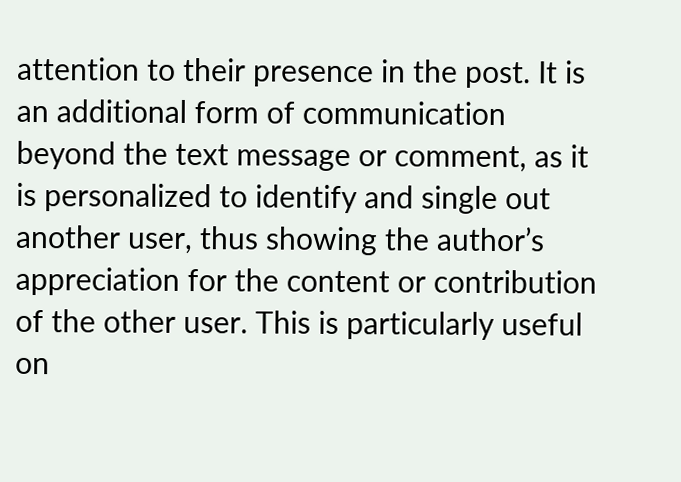attention to their presence in the post. It is an additional form of communication beyond the text message or comment, as it is personalized to identify and single out another user, thus showing the author’s appreciation for the content or contribution of the other user. This is particularly useful on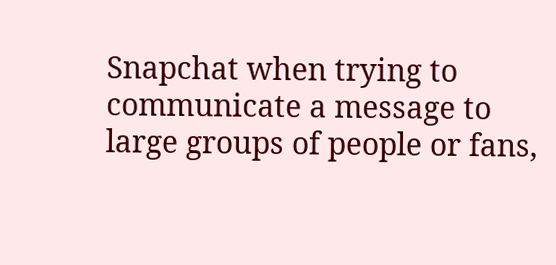Snapchat when trying to communicate a message to large groups of people or fans,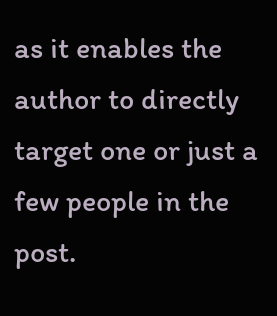as it enables the author to directly target one or just a few people in the post.